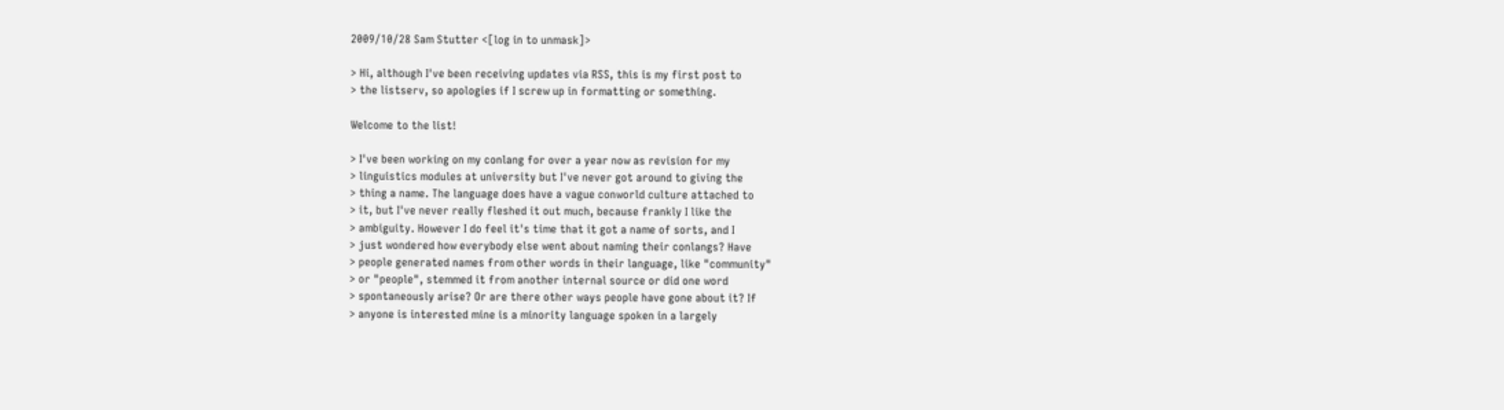2009/10/28 Sam Stutter <[log in to unmask]>

> Hi, although I've been receiving updates via RSS, this is my first post to
> the listserv, so apologies if I screw up in formatting or something.

Welcome to the list!

> I've been working on my conlang for over a year now as revision for my
> linguistics modules at university but I've never got around to giving the
> thing a name. The language does have a vague conworld culture attached to
> it, but I've never really fleshed it out much, because frankly I like the
> ambiguity. However I do feel it's time that it got a name of sorts, and I
> just wondered how everybody else went about naming their conlangs? Have
> people generated names from other words in their language, like "community"
> or "people", stemmed it from another internal source or did one word
> spontaneously arise? Or are there other ways people have gone about it? If
> anyone is interested mine is a minority language spoken in a largely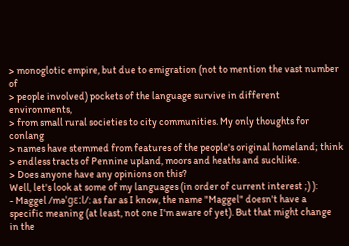> monoglotic empire, but due to emigration (not to mention the vast number of
> people involved) pockets of the language survive in different environments,
> from small rural societies to city communities. My only thoughts for conlang
> names have stemmed from features of the people's original homeland; think
> endless tracts of Pennine upland, moors and heaths and suchlike.
> Does anyone have any opinions on this?
Well, let's look at some of my languages (in order of current interest ;) ):
- Maggel /məˈɡɛːl/: as far as I know, the name "Maggel" doesn't have a
specific meaning (at least, not one I'm aware of yet). But that might change
in the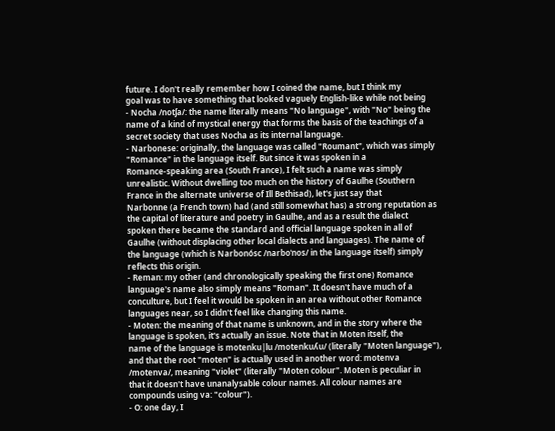future. I don't really remember how I coined the name, but I think my
goal was to have something that looked vaguely English-like while not being
- Nocha /notʃa/: the name literally means "No language", with "No" being the
name of a kind of mystical energy that forms the basis of the teachings of a
secret society that uses Nocha as its internal language.
- Narbonese: originally, the language was called "Roumant", which was simply
"Romance" in the language itself. But since it was spoken in a
Romance-speaking area (South France), I felt such a name was simply
unrealistic. Without dwelling too much on the history of Gaulhe (Southern
France in the alternate universe of Ill Bethisad), let's just say that
Narbonne (a French town) had (and still somewhat has) a strong reputation as
the capital of literature and poetry in Gaulhe, and as a result the dialect
spoken there became the standard and official language spoken in all of
Gaulhe (without displacing other local dialects and languages). The name of
the language (which is Narbonósc /narboˈnos/ in the language itself) simply
reflects this origin.
- Reman: my other (and chronologically speaking the first one) Romance
language's name also simply means "Roman". It doesn't have much of a
conculture, but I feel it would be spoken in an area without other Romance
languages near, so I didn't feel like changing this name.
- Moten: the meaning of that name is unknown, and in the story where the
language is spoken, it's actually an issue. Note that in Moten itself, the
name of the language is motenku|lu /motenkuʎu/ (literally "Moten language"),
and that the root "moten" is actually used in another word: motenva
/motenva/, meaning "violet" (literally "Moten colour". Moten is peculiar in
that it doesn't have unanalysable colour names. All colour names are
compounds using va: "colour").
- O: one day, I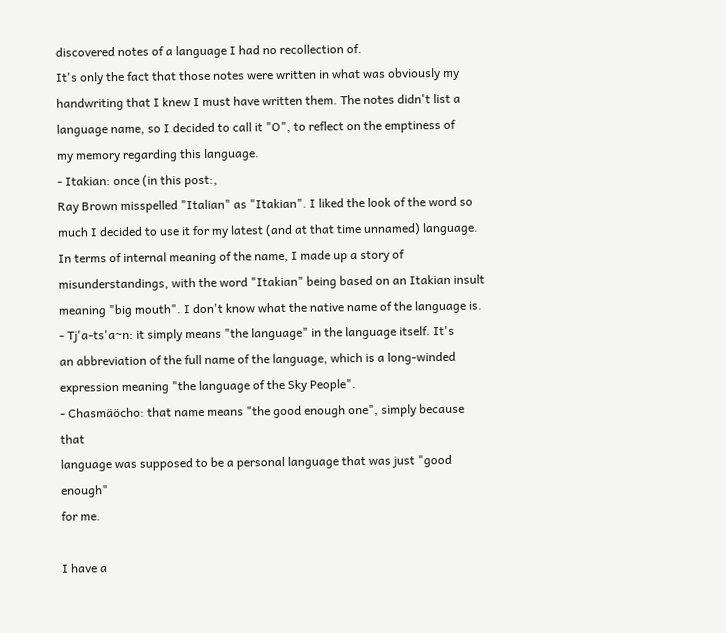discovered notes of a language I had no recollection of.
It's only the fact that those notes were written in what was obviously my
handwriting that I knew I must have written them. The notes didn't list a
language name, so I decided to call it "O", to reflect on the emptiness of
my memory regarding this language.
- Itakian: once (in this post:,
Ray Brown misspelled "Italian" as "Itakian". I liked the look of the word so
much I decided to use it for my latest (and at that time unnamed) language.
In terms of internal meaning of the name, I made up a story of
misunderstandings, with the word "Itakian" being based on an Itakian insult
meaning "big mouth". I don't know what the native name of the language is.
- Tj'a-ts'a~n: it simply means "the language" in the language itself. It's
an abbreviation of the full name of the language, which is a long-winded
expression meaning "the language of the Sky People".
- Chasmäöcho: that name means "the good enough one", simply because that
language was supposed to be a personal language that was just "good enough"
for me.

I have a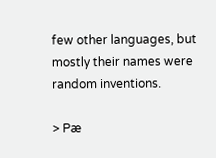few other languages, but mostly their names were random inventions.

> Pæ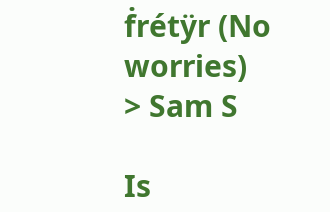ḟrétÿr (No worries)
> Sam S

Is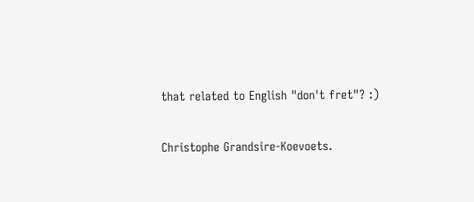that related to English "don't fret"? :)

Christophe Grandsire-Koevoets.